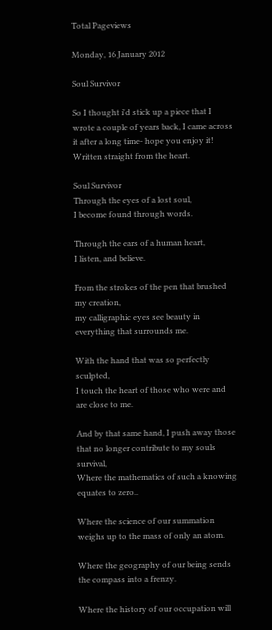Total Pageviews

Monday, 16 January 2012

Soul Survivor

So I thought i'd stick up a piece that I wrote a couple of years back, I came across it after a long time- hope you enjoy it! Written straight from the heart.

Soul Survivor
Through the eyes of a lost soul,
I become found through words.

Through the ears of a human heart,
I listen, and believe.

From the strokes of the pen that brushed my creation,
my calligraphic eyes see beauty in everything that surrounds me.

With the hand that was so perfectly sculpted,
I touch the heart of those who were and are close to me.

And by that same hand, I push away those that no longer contribute to my souls survival,
Where the mathematics of such a knowing equates to zero..

Where the science of our summation weighs up to the mass of only an atom.

Where the geography of our being sends the compass into a frenzy.

Where the history of our occupation will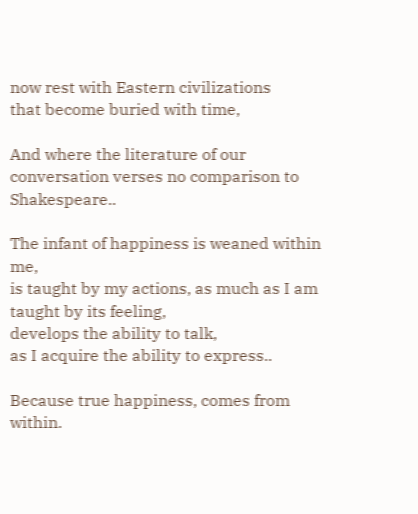now rest with Eastern civilizations
that become buried with time,

And where the literature of our conversation verses no comparison to Shakespeare..

The infant of happiness is weaned within me,
is taught by my actions, as much as I am taught by its feeling,
develops the ability to talk,
as I acquire the ability to express..

Because true happiness, comes from within.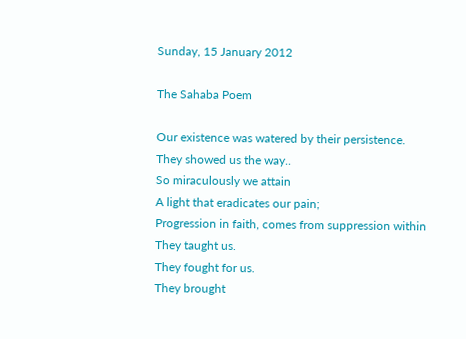Sunday, 15 January 2012

The Sahaba Poem

Our existence was watered by their persistence.
They showed us the way..
So miraculously we attain
A light that eradicates our pain;
Progression in faith, comes from suppression within
They taught us.
They fought for us.
They brought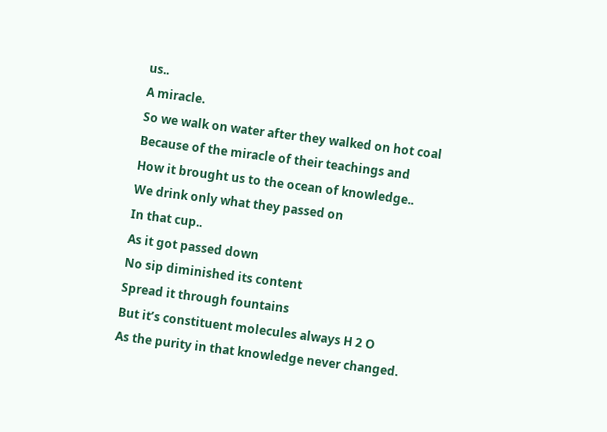us..
A miracle.
So we walk on water after they walked on hot coal
Because of the miracle of their teachings and
How it brought us to the ocean of knowledge..
We drink only what they passed on
In that cup..
As it got passed down
No sip diminished its content
Spread it through fountains
But it’s constituent molecules always H 2 O
As the purity in that knowledge never changed.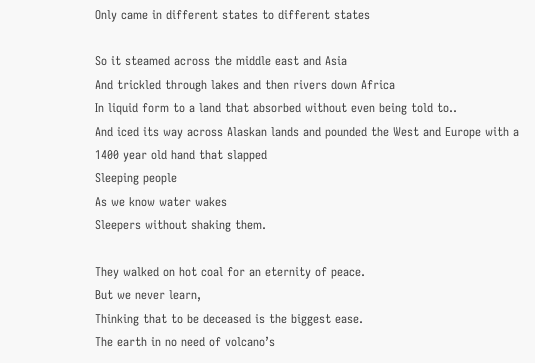Only came in different states to different states

So it steamed across the middle east and Asia
And trickled through lakes and then rivers down Africa
In liquid form to a land that absorbed without even being told to..
And iced its way across Alaskan lands and pounded the West and Europe with a
1400 year old hand that slapped
Sleeping people
As we know water wakes
Sleepers without shaking them.

They walked on hot coal for an eternity of peace.
But we never learn,
Thinking that to be deceased is the biggest ease.
The earth in no need of volcano’s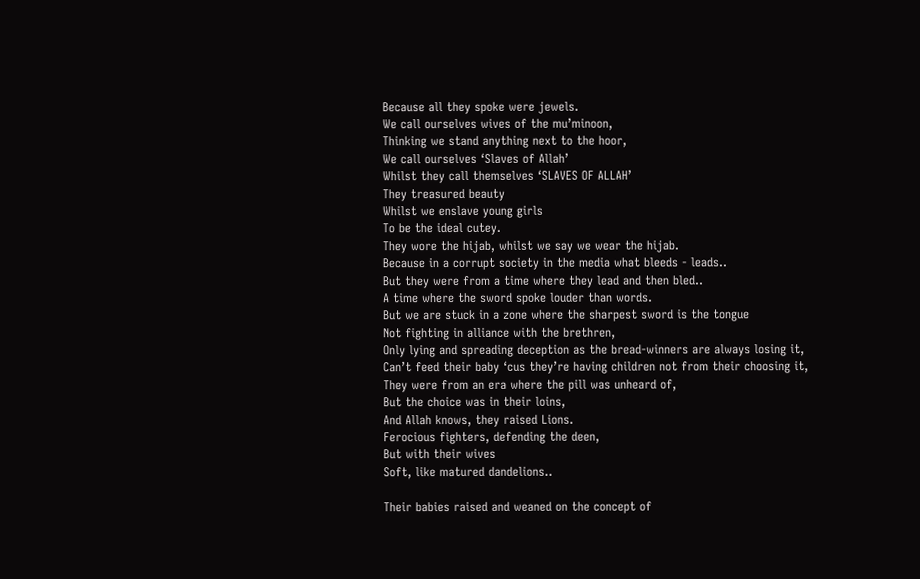Because all they spoke were jewels.
We call ourselves wives of the mu’minoon,
Thinking we stand anything next to the hoor,
We call ourselves ‘Slaves of Allah’
Whilst they call themselves ‘SLAVES OF ALLAH’
They treasured beauty
Whilst we enslave young girls
To be the ideal cutey.
They wore the hijab, whilst we say we wear the hijab.
Because in a corrupt society in the media what bleeds - leads..
But they were from a time where they lead and then bled..
A time where the sword spoke louder than words.
But we are stuck in a zone where the sharpest sword is the tongue
Not fighting in alliance with the brethren,
Only lying and spreading deception as the bread-winners are always losing it,
Can’t feed their baby ‘cus they’re having children not from their choosing it,
They were from an era where the pill was unheard of,
But the choice was in their loins,
And Allah knows, they raised Lions.
Ferocious fighters, defending the deen,
But with their wives
Soft, like matured dandelions..

Their babies raised and weaned on the concept of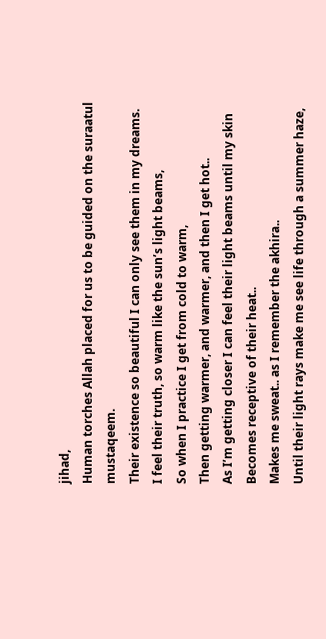jihad,
Human torches Allah placed for us to be guided on the suraatul mustaqeem.
Their existence so beautiful I can only see them in my dreams.
I feel their truth, so warm like the sun’s light beams,
So when I practice I get from cold to warm,
Then getting warmer, and warmer, and then I get hot..
As I’m getting closer I can feel their light beams until my skin
Becomes receptive of their heat..
Makes me sweat.. as I remember the akhira..
Until their light rays make me see life through a summer haze,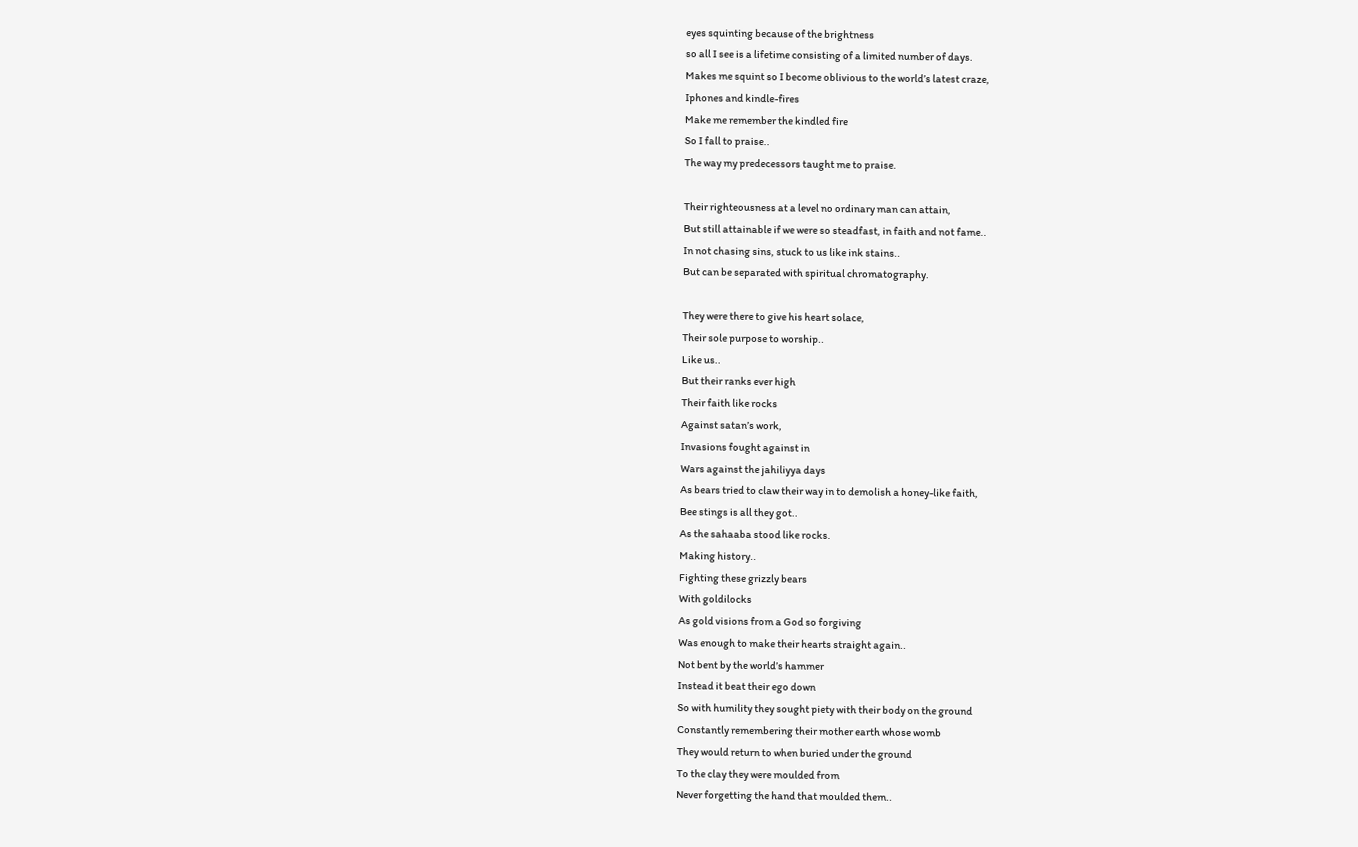eyes squinting because of the brightness
so all I see is a lifetime consisting of a limited number of days.
Makes me squint so I become oblivious to the world’s latest craze,
Iphones and kindle-fires
Make me remember the kindled fire
So I fall to praise..
The way my predecessors taught me to praise.

Their righteousness at a level no ordinary man can attain,
But still attainable if we were so steadfast, in faith and not fame..
In not chasing sins, stuck to us like ink stains..
But can be separated with spiritual chromatography.

They were there to give his heart solace,
Their sole purpose to worship..
Like us..
But their ranks ever high
Their faith like rocks
Against satan’s work,
Invasions fought against in
Wars against the jahiliyya days
As bears tried to claw their way in to demolish a honey-like faith,
Bee stings is all they got..
As the sahaaba stood like rocks.
Making history..
Fighting these grizzly bears
With goldilocks
As gold visions from a God so forgiving
Was enough to make their hearts straight again..
Not bent by the world’s hammer
Instead it beat their ego down
So with humility they sought piety with their body on the ground
Constantly remembering their mother earth whose womb
They would return to when buried under the ground
To the clay they were moulded from
Never forgetting the hand that moulded them..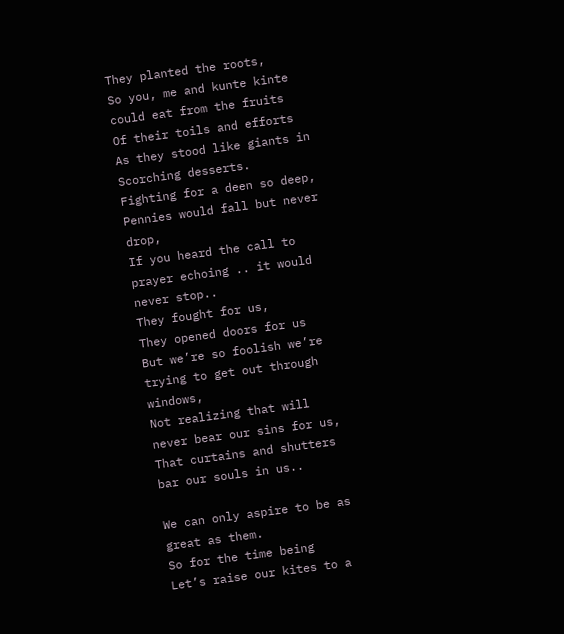They planted the roots,
So you, me and kunte kinte could eat from the fruits
Of their toils and efforts
As they stood like giants in
Scorching desserts.
Fighting for a deen so deep,
Pennies would fall but never drop,
If you heard the call to prayer echoing .. it would never stop..
They fought for us,
They opened doors for us
But we’re so foolish we’re trying to get out through windows,
Not realizing that will never bear our sins for us,
That curtains and shutters bar our souls in us..

We can only aspire to be as great as them.
So for the time being
Let’s raise our kites to a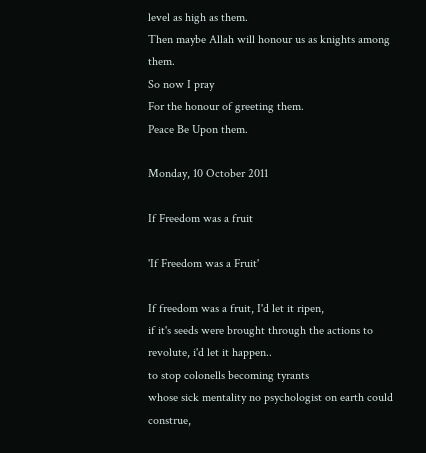level as high as them.
Then maybe Allah will honour us as knights among them.
So now I pray
For the honour of greeting them.
Peace Be Upon them.

Monday, 10 October 2011

If Freedom was a fruit

'If Freedom was a Fruit'

If freedom was a fruit, I'd let it ripen,
if it's seeds were brought through the actions to revolute, i'd let it happen..
to stop colonells becoming tyrants
whose sick mentality no psychologist on earth could construe,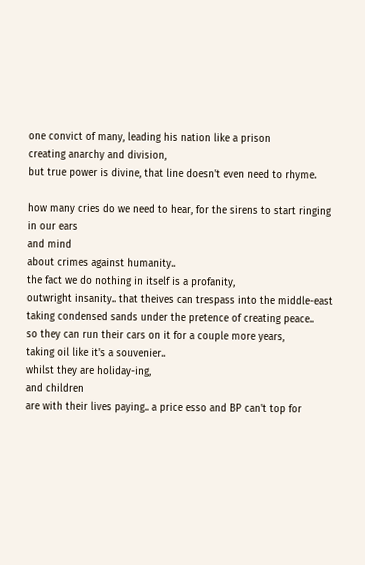one convict of many, leading his nation like a prison
creating anarchy and division,
but true power is divine, that line doesn't even need to rhyme.

how many cries do we need to hear, for the sirens to start ringing in our ears
and mind
about crimes against humanity..
the fact we do nothing in itself is a profanity,
outwright insanity.. that theives can trespass into the middle-east
taking condensed sands under the pretence of creating peace..
so they can run their cars on it for a couple more years,
taking oil like it's a souvenier..
whilst they are holiday-ing,
and children
are with their lives paying.. a price esso and BP can't top for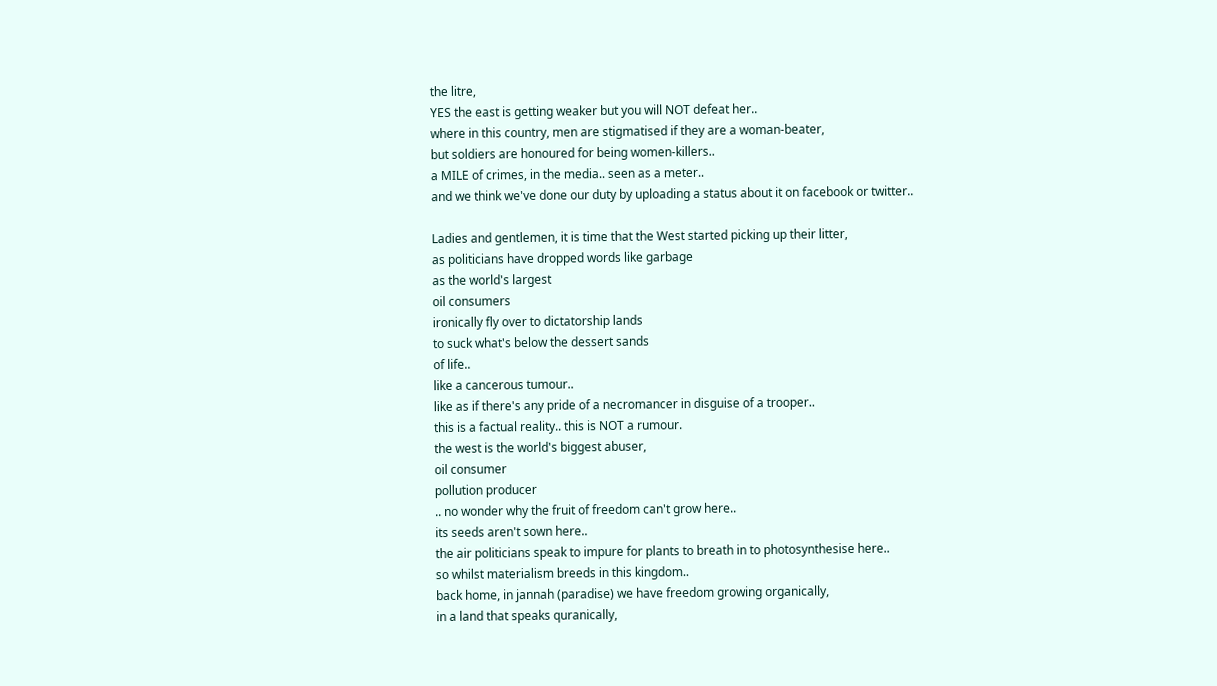the litre,
YES the east is getting weaker but you will NOT defeat her..
where in this country, men are stigmatised if they are a woman-beater,
but soldiers are honoured for being women-killers..
a MILE of crimes, in the media.. seen as a meter..
and we think we've done our duty by uploading a status about it on facebook or twitter..

Ladies and gentlemen, it is time that the West started picking up their litter,
as politicians have dropped words like garbage
as the world's largest
oil consumers
ironically fly over to dictatorship lands
to suck what's below the dessert sands
of life..
like a cancerous tumour..
like as if there's any pride of a necromancer in disguise of a trooper..
this is a factual reality.. this is NOT a rumour.
the west is the world's biggest abuser,
oil consumer
pollution producer
.. no wonder why the fruit of freedom can't grow here..
its seeds aren't sown here..
the air politicians speak to impure for plants to breath in to photosynthesise here..
so whilst materialism breeds in this kingdom..
back home, in jannah (paradise) we have freedom growing organically,
in a land that speaks quranically,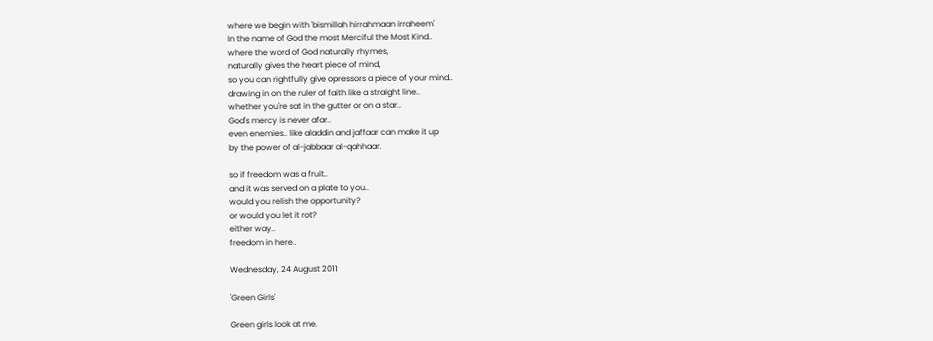where we begin with 'bismillah hirrahmaan irraheem'
In the name of God the most Merciful the Most Kind..
where the word of God naturally rhymes,
naturally gives the heart piece of mind,
so you can rightfully give opressors a piece of your mind..
drawing in on the ruler of faith like a straight line..
whether you're sat in the gutter or on a star..
God's mercy is never afar..
even enemies.. like aladdin and jaffaar can make it up
by the power of al-jabbaar al-qahhaar.

so if freedom was a fruit..
and it was served on a plate to you..
would you relish the opportunity?
or would you let it rot?
either way..
freedom in here..

Wednesday, 24 August 2011

'Green Girls'

Green girls look at me.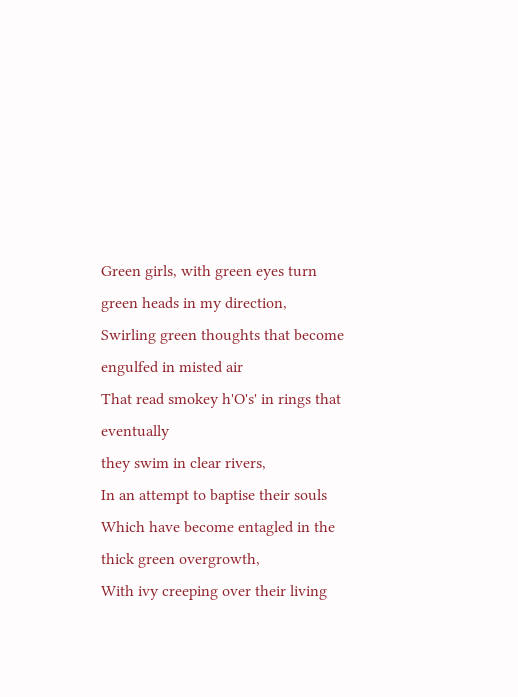Green girls, with green eyes turn green heads in my direction,
Swirling green thoughts that become engulfed in misted air
That read smokey h'O's' in rings that eventually
they swim in clear rivers,
In an attempt to baptise their souls
Which have become entagled in the thick green overgrowth,
With ivy creeping over their living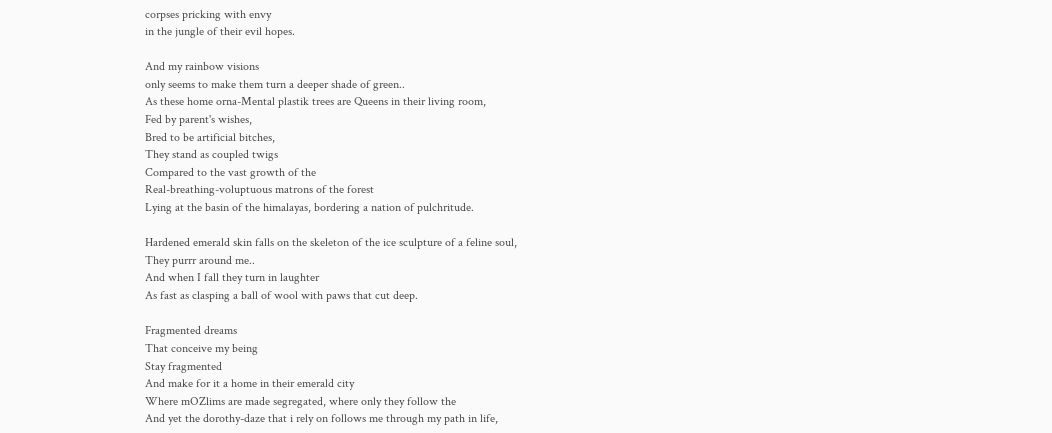corpses pricking with envy
in the jungle of their evil hopes.

And my rainbow visions
only seems to make them turn a deeper shade of green..
As these home orna-Mental plastik trees are Queens in their living room,
Fed by parent's wishes,
Bred to be artificial bitches,
They stand as coupled twigs
Compared to the vast growth of the
Real-breathing-voluptuous matrons of the forest
Lying at the basin of the himalayas, bordering a nation of pulchritude.

Hardened emerald skin falls on the skeleton of the ice sculpture of a feline soul,
They purrr around me..
And when I fall they turn in laughter
As fast as clasping a ball of wool with paws that cut deep.

Fragmented dreams
That conceive my being
Stay fragmented
And make for it a home in their emerald city
Where mOZlims are made segregated, where only they follow the
And yet the dorothy-daze that i rely on follows me through my path in life,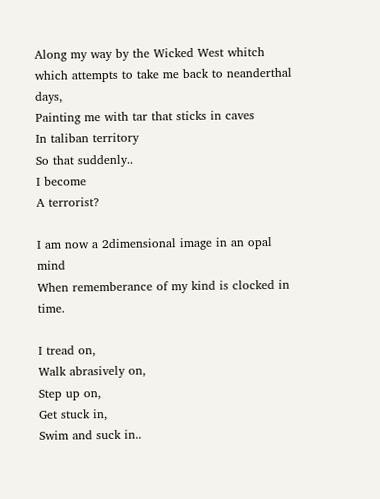Along my way by the Wicked West whitch which attempts to take me back to neanderthal days,
Painting me with tar that sticks in caves
In taliban territory
So that suddenly..
I become
A terrorist?

I am now a 2dimensional image in an opal mind
When rememberance of my kind is clocked in time.

I tread on,
Walk abrasively on,
Step up on,
Get stuck in,
Swim and suck in..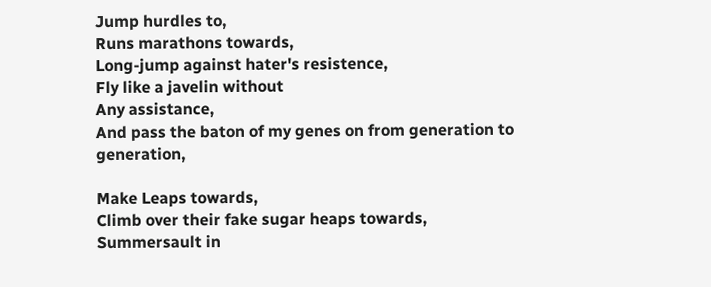Jump hurdles to,
Runs marathons towards,
Long-jump against hater's resistence,
Fly like a javelin without
Any assistance,
And pass the baton of my genes on from generation to generation,

Make Leaps towards,
Climb over their fake sugar heaps towards,
Summersault in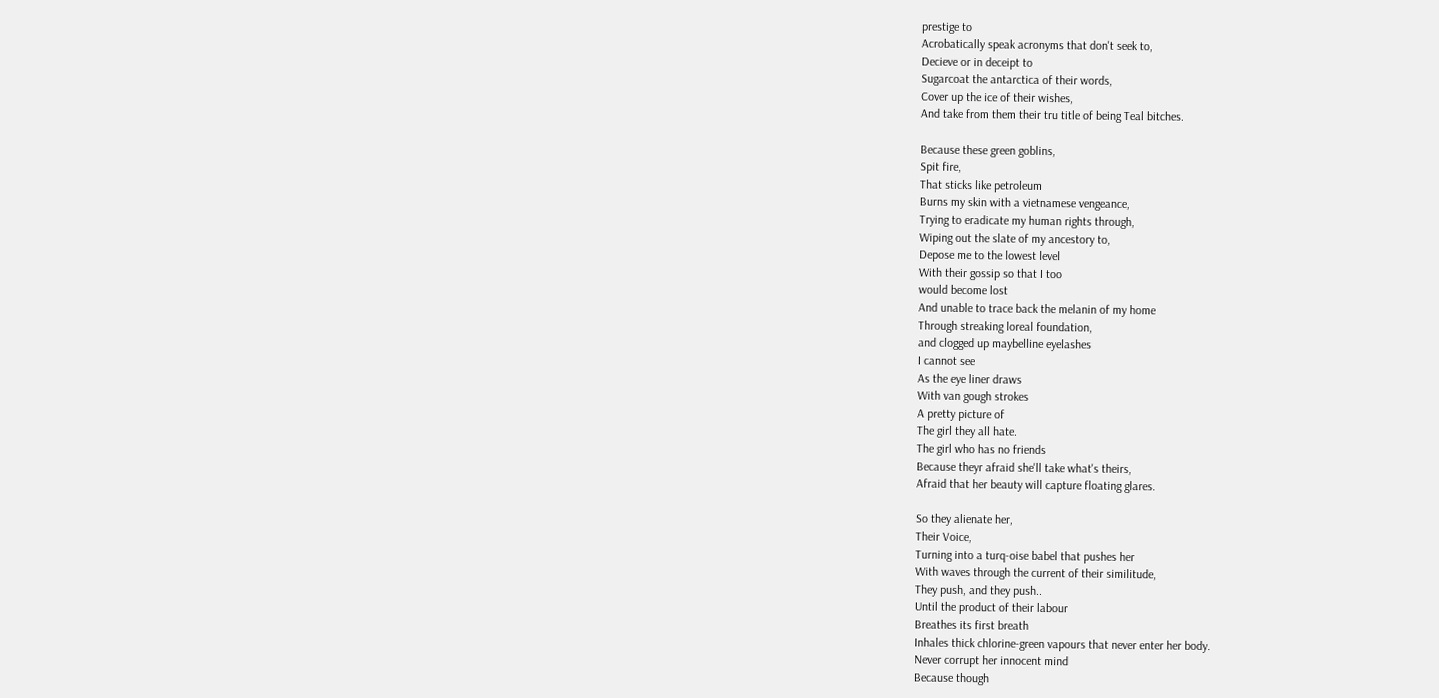prestige to
Acrobatically speak acronyms that don't seek to,
Decieve or in deceipt to
Sugarcoat the antarctica of their words,
Cover up the ice of their wishes,
And take from them their tru title of being Teal bitches.

Because these green goblins,
Spit fire,
That sticks like petroleum
Burns my skin with a vietnamese vengeance,
Trying to eradicate my human rights through,
Wiping out the slate of my ancestory to,
Depose me to the lowest level
With their gossip so that I too
would become lost
And unable to trace back the melanin of my home
Through streaking loreal foundation,
and clogged up maybelline eyelashes
I cannot see
As the eye liner draws
With van gough strokes
A pretty picture of
The girl they all hate.
The girl who has no friends
Because theyr afraid she'll take what's theirs,
Afraid that her beauty will capture floating glares.

So they alienate her,
Their Voice,
Turning into a turq-oise babel that pushes her
With waves through the current of their similitude,
They push, and they push..
Until the product of their labour
Breathes its first breath
Inhales thick chlorine-green vapours that never enter her body.
Never corrupt her innocent mind
Because though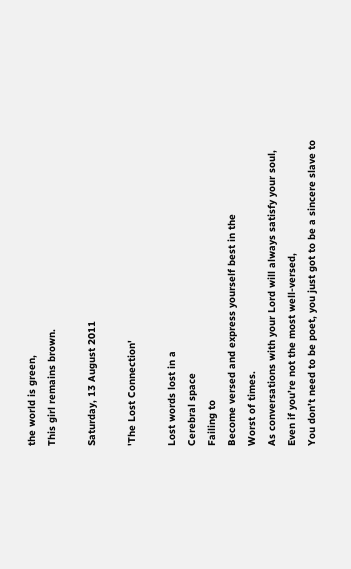the world is green,
This girl remains brown.

Saturday, 13 August 2011

'The Lost Connection'

Lost words lost in a
Cerebral space
Failing to
Become versed and express yourself best in the
Worst of times.
As conversations with your Lord will always satisfy your soul,
Even if you’re not the most well-versed,
You don’t need to be poet, you just got to be a sincere slave to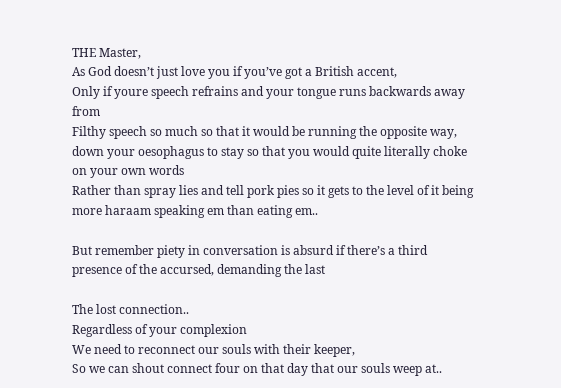THE Master,
As God doesn’t just love you if you’ve got a British accent,
Only if youre speech refrains and your tongue runs backwards away from
Filthy speech so much so that it would be running the opposite way, down your oesophagus to stay so that you would quite literally choke on your own words
Rather than spray lies and tell pork pies so it gets to the level of it being more haraam speaking em than eating em..

But remember piety in conversation is absurd if there’s a third presence of the accursed, demanding the last

The lost connection..
Regardless of your complexion
We need to reconnect our souls with their keeper,
So we can shout connect four on that day that our souls weep at..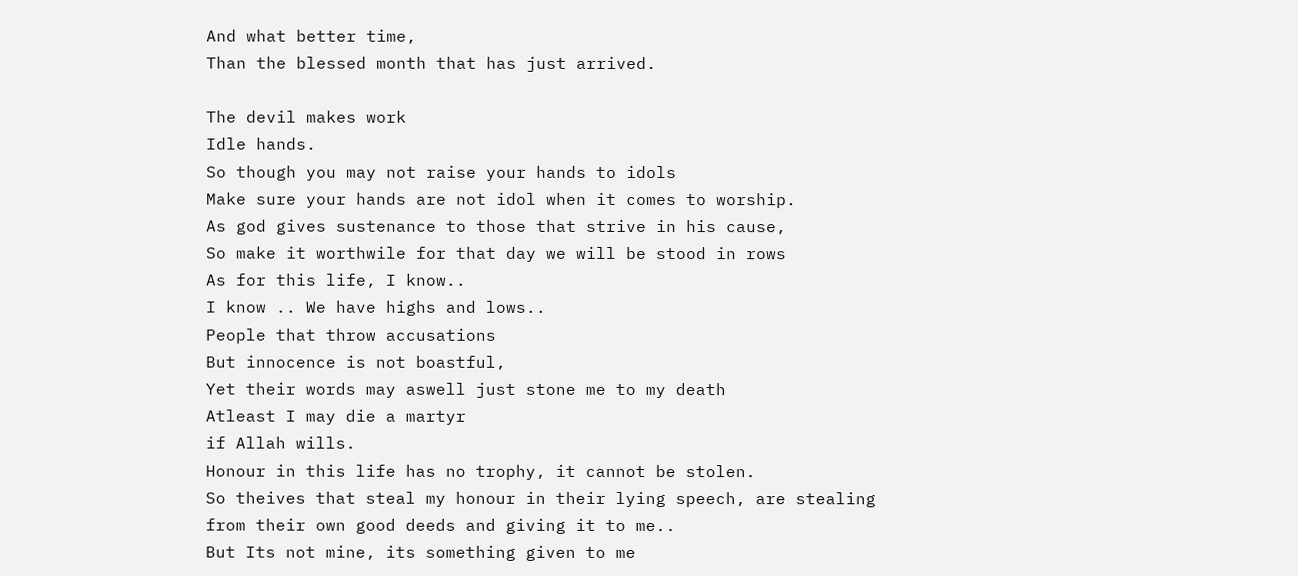And what better time,
Than the blessed month that has just arrived.

The devil makes work
Idle hands.
So though you may not raise your hands to idols
Make sure your hands are not idol when it comes to worship.
As god gives sustenance to those that strive in his cause,
So make it worthwile for that day we will be stood in rows
As for this life, I know..
I know .. We have highs and lows..
People that throw accusations
But innocence is not boastful,
Yet their words may aswell just stone me to my death
Atleast I may die a martyr
if Allah wills.
Honour in this life has no trophy, it cannot be stolen.
So theives that steal my honour in their lying speech, are stealing from their own good deeds and giving it to me..
But Its not mine, its something given to me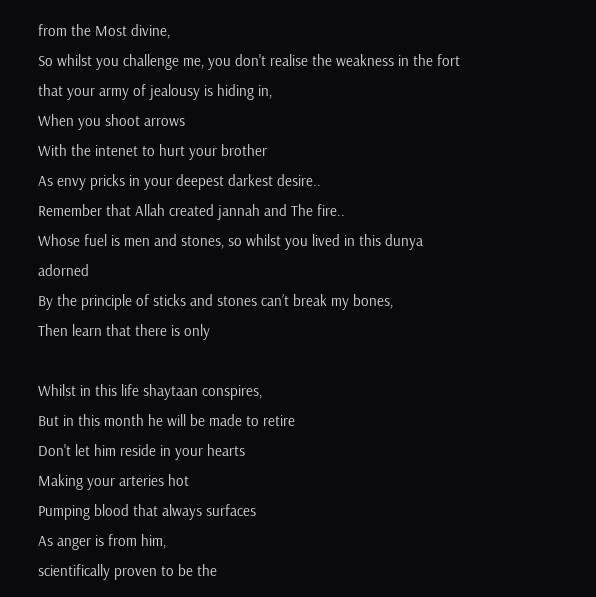from the Most divine,
So whilst you challenge me, you don't realise the weakness in the fort that your army of jealousy is hiding in,
When you shoot arrows
With the intenet to hurt your brother
As envy pricks in your deepest darkest desire..
Remember that Allah created jannah and The fire..
Whose fuel is men and stones, so whilst you lived in this dunya adorned
By the principle of sticks and stones can’t break my bones,
Then learn that there is only

Whilst in this life shaytaan conspires,
But in this month he will be made to retire
Don't let him reside in your hearts
Making your arteries hot
Pumping blood that always surfaces
As anger is from him,
scientifically proven to be the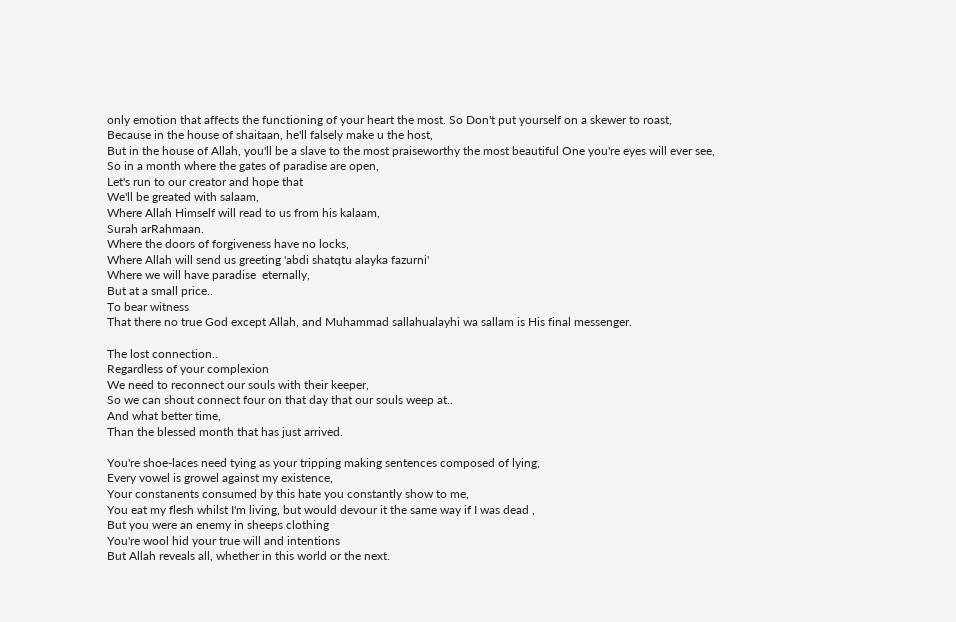only emotion that affects the functioning of your heart the most. So Don't put yourself on a skewer to roast,
Because in the house of shaitaan, he'll falsely make u the host,
But in the house of Allah, you'll be a slave to the most praiseworthy the most beautiful One you're eyes will ever see,
So in a month where the gates of paradise are open,
Let's run to our creator and hope that
We'll be greated with salaam,
Where Allah Himself will read to us from his kalaam,
Surah arRahmaan.
Where the doors of forgiveness have no locks,
Where Allah will send us greeting 'abdi shatqtu alayka fazurni'
Where we will have paradise  eternally,
But at a small price..
To bear witness
That there no true God except Allah, and Muhammad sallahualayhi wa sallam is His final messenger.

The lost connection..
Regardless of your complexion
We need to reconnect our souls with their keeper,
So we can shout connect four on that day that our souls weep at..
And what better time,
Than the blessed month that has just arrived.

You're shoe-laces need tying as your tripping making sentences composed of lying,
Every vowel is growel against my existence,
Your constanents consumed by this hate you constantly show to me,
You eat my flesh whilst I'm living, but would devour it the same way if I was dead ,
But you were an enemy in sheeps clothing
You're wool hid your true will and intentions
But Allah reveals all, whether in this world or the next.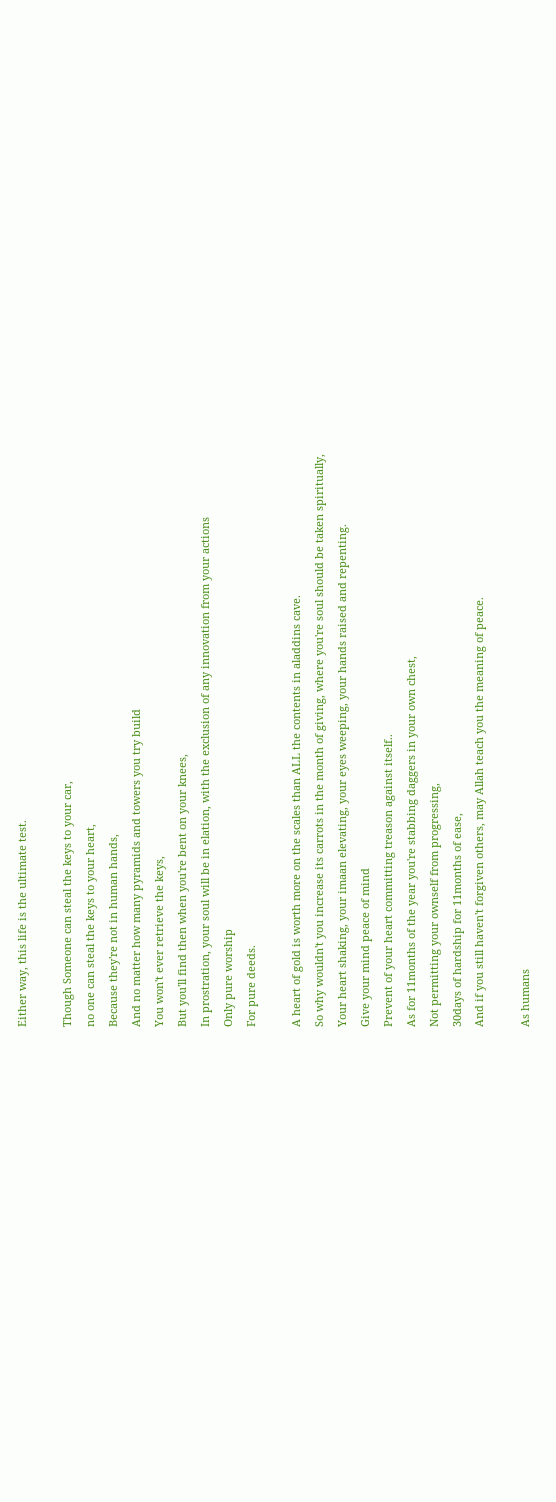Either way, this life is the ultimate test.

Though Someone can steal the keys to your car,
no one can steal the keys to your heart,
Because they're not in human hands,
And no matter how many pyramids and towers you try build
You won't ever retrieve the keys,
But you'll find then when you're bent on your knees,
In prostration, your soul will be in elation, with the exclusion of any innovation from your actions
Only pure worship
For pure deeds.

A heart of gold is worth more on the scales than ALL the contents in aladdins cave.
So why wouldn't you increase its carrots in the month of giving, where you're soul should be taken spiritually,
Your heart shaking, your imaan elevating, your eyes weeping, your hands raised and repenting.
Give your mind peace of mind
Prevent of your heart committing treason against itself..
As for 11months of the year you're stabbing daggers in your own chest,
Not permitting your ownself from progressing,
30days of hardship for 11months of ease,
And if you still haven't forgiven others, may Allah teach you the meaning of peace.

As humans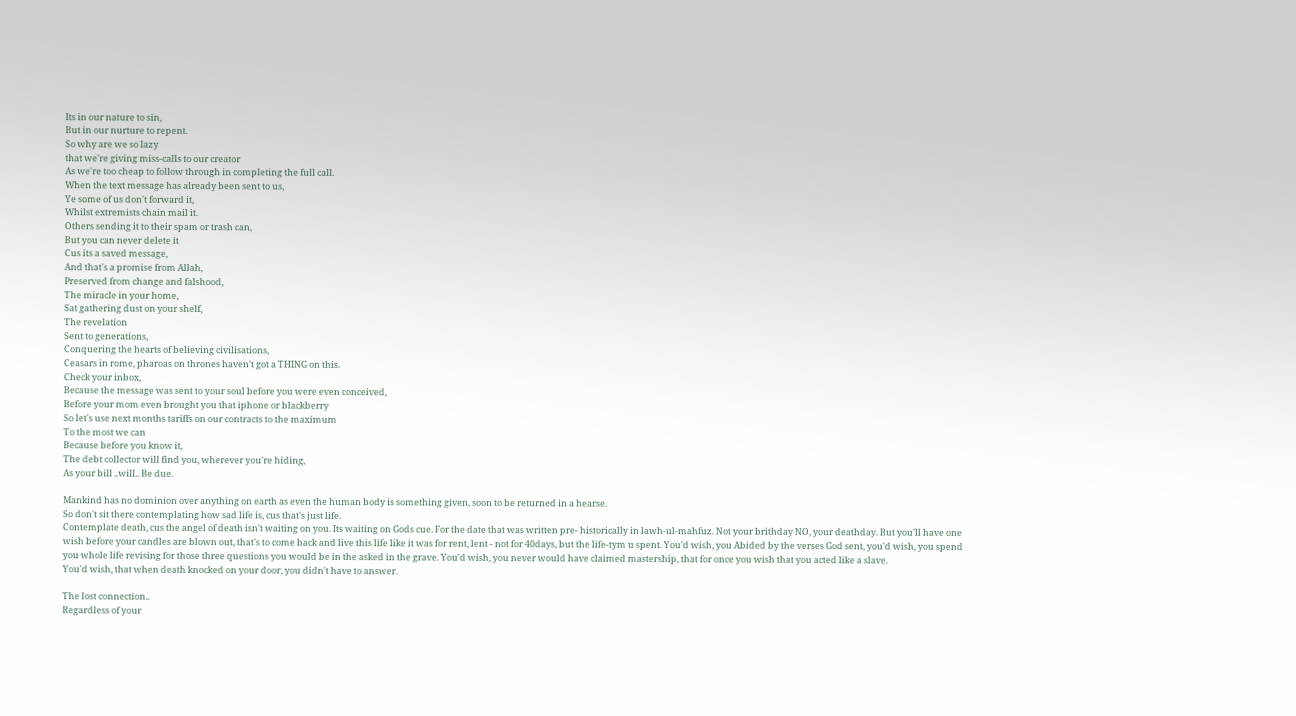Its in our nature to sin,
But in our nurture to repent.
So why are we so lazy
that we're giving miss-calls to our creator
As we're too cheap to follow through in completing the full call.
When the text message has already been sent to us,
Ye some of us don't forward it,
Whilst extremists chain mail it.
Others sending it to their spam or trash can,
But you can never delete it
Cus its a saved message,
And that's a promise from Allah,
Preserved from change and falshood,
The miracle in your home,
Sat gathering dust on your shelf,
The revelation
Sent to generations,
Conquering the hearts of believing civilisations,
Ceasars in rome, pharoas on thrones haven't got a THING on this.
Check your inbox,
Because the message was sent to your soul before you were even conceived,
Before your mom even brought you that iphone or blackberry
So let's use next months tariffs on our contracts to the maximum
To the most we can
Because before you know it,
The debt collector will find you, wherever you're hiding,
As your bill ..will.. Be due.

Mankind has no dominion over anything on earth as even the human body is something given, soon to be returned in a hearse.
So don't sit there contemplating how sad life is, cus that's just life.
Contemplate death, cus the angel of death isn't waiting on you. Its waiting on Gods cue. For the date that was written pre- historically in lawh-ul-mahfuz. Not your brithday NO, your deathday. But you'll have one wish before your candles are blown out, that's to come back and live this life like it was for rent, lent - not for 40days, but the life-tym u spent. You'd wish, you Abided by the verses God sent, you'd wish, you spend you whole life revising for those three questions you would be in the asked in the grave. You'd wish, you never would have claimed mastership, that for once you wish that you acted like a slave.
You'd wish, that when death knocked on your door, you didn't have to answer.

The lost connection..
Regardless of your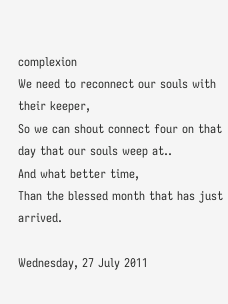complexion
We need to reconnect our souls with their keeper,
So we can shout connect four on that day that our souls weep at..
And what better time,
Than the blessed month that has just arrived.

Wednesday, 27 July 2011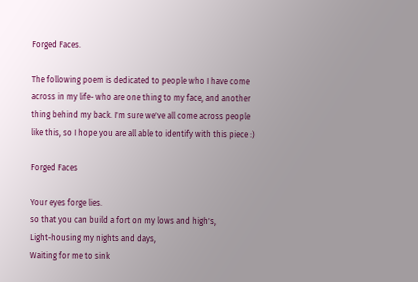Forged Faces.

The following poem is dedicated to people who I have come across in my life- who are one thing to my face, and another thing behind my back. I'm sure we've all come across people like this, so I hope you are all able to identify with this piece :)

Forged Faces

Your eyes forge lies.
so that you can build a fort on my lows and high's,
Light-housing my nights and days,
Waiting for me to sink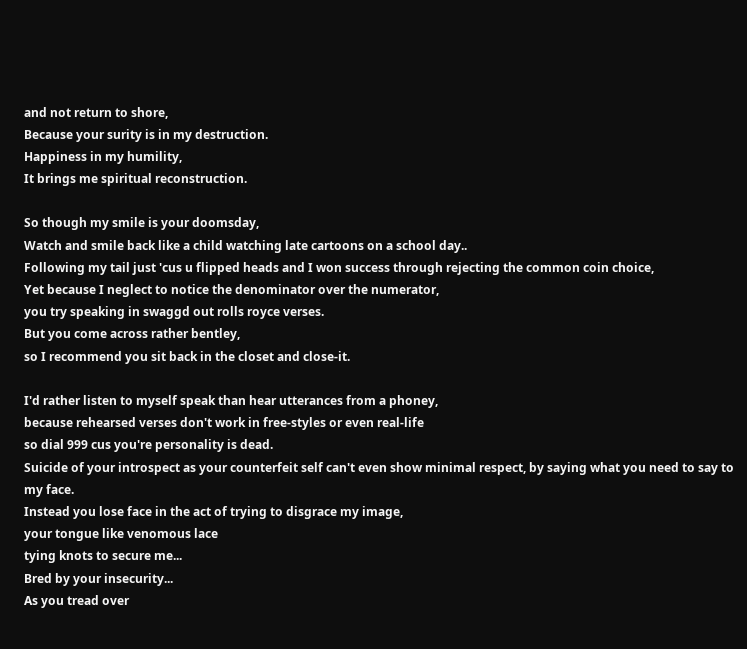and not return to shore,
Because your surity is in my destruction.
Happiness in my humility,
It brings me spiritual reconstruction.

So though my smile is your doomsday,
Watch and smile back like a child watching late cartoons on a school day..
Following my tail just 'cus u flipped heads and I won success through rejecting the common coin choice,
Yet because I neglect to notice the denominator over the numerator,
you try speaking in swaggd out rolls royce verses.
But you come across rather bentley,
so I recommend you sit back in the closet and close-it.

I'd rather listen to myself speak than hear utterances from a phoney,
because rehearsed verses don't work in free-styles or even real-life
so dial 999 cus you're personality is dead.
Suicide of your introspect as your counterfeit self can't even show minimal respect, by saying what you need to say to my face.
Instead you lose face in the act of trying to disgrace my image,
your tongue like venomous lace
tying knots to secure me...
Bred by your insecurity...
As you tread over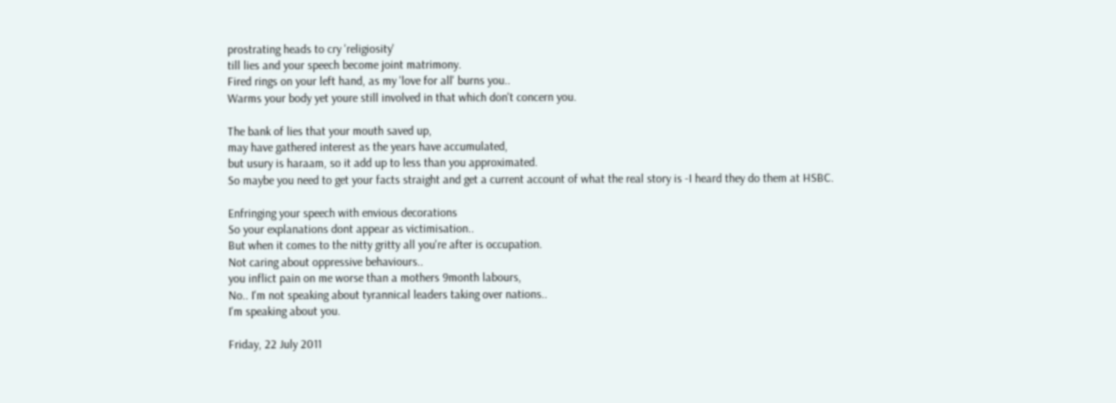prostrating heads to cry 'religiosity'
till lies and your speech become joint matrimony.
Fired rings on your left hand, as my 'love for all' burns you..
Warms your body yet youre still involved in that which don't concern you.

The bank of lies that your mouth saved up,
may have gathered interest as the years have accumulated,
but usury is haraam, so it add up to less than you approximated.
So maybe you need to get your facts straight and get a current account of what the real story is -I heard they do them at HSBC.

Enfringing your speech with envious decorations
So your explanations dont appear as victimisation..
But when it comes to the nitty gritty all you're after is occupation.
Not caring about oppressive behaviours..
you inflict pain on me worse than a mothers 9month labours,
No.. I'm not speaking about tyrannical leaders taking over nations..
I'm speaking about you.

Friday, 22 July 2011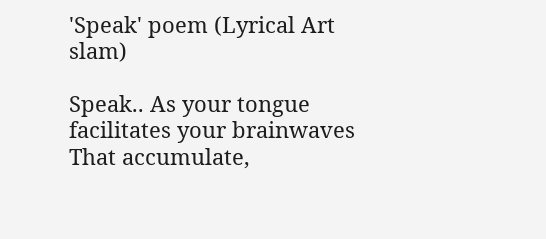'Speak' poem (Lyrical Art slam)

Speak.. As your tongue facilitates your brainwaves
That accumulate,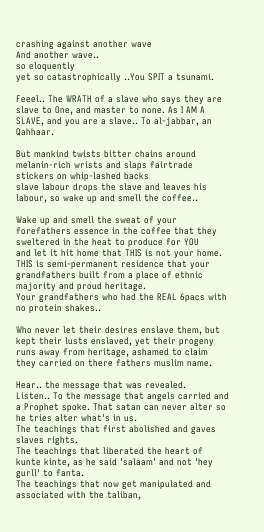crashing against another wave
And another wave..
so eloquently
yet so catastrophically ..You SPIT a tsunami.

Feeel.. The WRATH of a slave who says they are slave to One, and master to none. As I AM A SLAVE, and you are a slave.. To al-jabbar, an Qahhaar.

But mankind twists bitter chains around melanin-rich wrists and slaps fairtrade stickers on whip-lashed backs
slave labour drops the slave and leaves his labour, so wake up and smell the coffee..

Wake up and smell the sweat of your forefathers essence in the coffee that they sweltered in the heat to produce for YOU
and let it hit home that THIS is not your home.
THIS is semi-permanent residence that your grandfathers built from a place of ethnic majority and proud heritage.
Your grandfathers who had the REAL 6pacs with no protein shakes..

Who never let their desires enslave them, but kept their lusts enslaved, yet their progeny runs away from heritage, ashamed to claim they carried on there fathers muslim name.

Hear.. the message that was revealed.
Listen.. To the message that angels carried and a Prophet spoke. That satan can never alter so he tries alter what's in us.
The teachings that first abolished and gaves slaves rights.
The teachings that liberated the heart of kunte kinte, as he said 'salaam' and not 'hey gurll' to fanta.
The teachings that now get manipulated and associated with the taliban,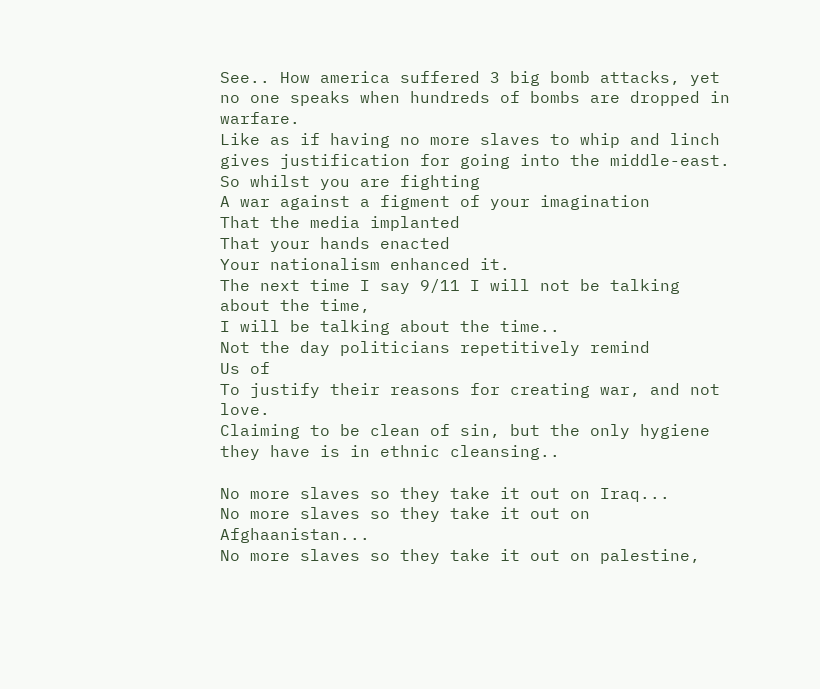See.. How america suffered 3 big bomb attacks, yet no one speaks when hundreds of bombs are dropped in warfare.
Like as if having no more slaves to whip and linch gives justification for going into the middle-east.
So whilst you are fighting
A war against a figment of your imagination
That the media implanted
That your hands enacted
Your nationalism enhanced it.
The next time I say 9/11 I will not be talking about the time,
I will be talking about the time..
Not the day politicians repetitively remind
Us of
To justify their reasons for creating war, and not love.
Claiming to be clean of sin, but the only hygiene they have is in ethnic cleansing..

No more slaves so they take it out on Iraq...
No more slaves so they take it out on Afghaanistan...
No more slaves so they take it out on palestine,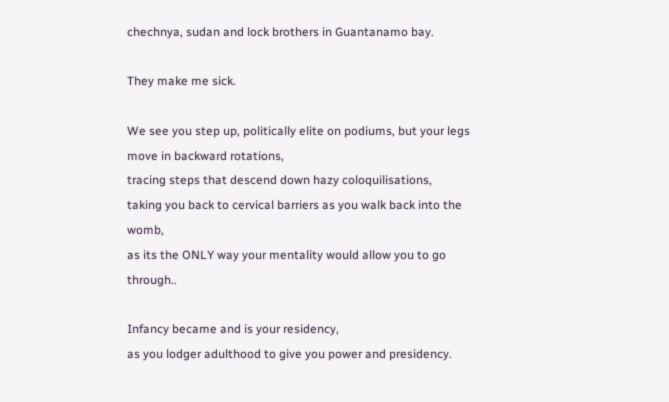chechnya, sudan and lock brothers in Guantanamo bay.

They make me sick.

We see you step up, politically elite on podiums, but your legs move in backward rotations,
tracing steps that descend down hazy coloquilisations,
taking you back to cervical barriers as you walk back into the womb,
as its the ONLY way your mentality would allow you to go through..

Infancy became and is your residency,
as you lodger adulthood to give you power and presidency.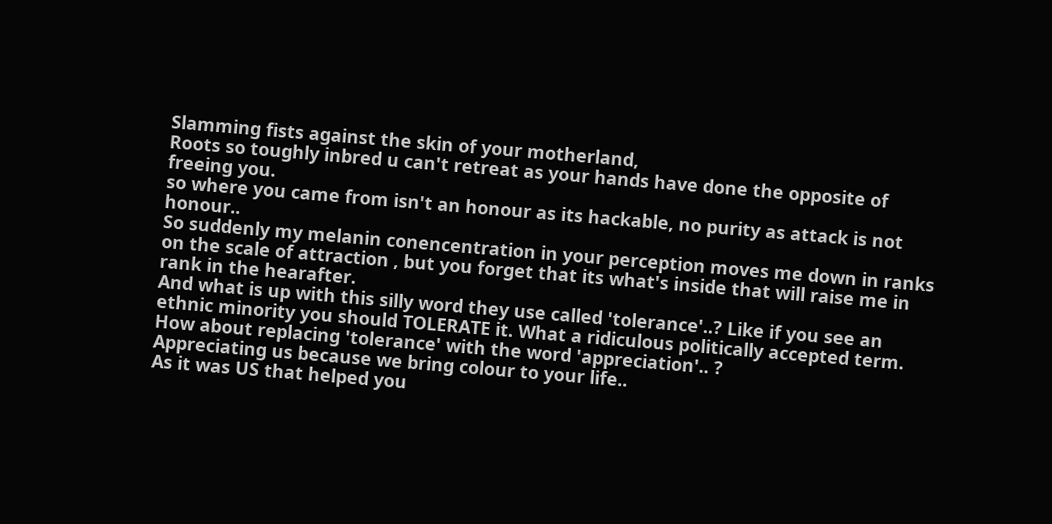Slamming fists against the skin of your motherland,
Roots so toughly inbred u can't retreat as your hands have done the opposite of freeing you.
so where you came from isn't an honour as its hackable, no purity as attack is not honour..
So suddenly my melanin conencentration in your perception moves me down in ranks on the scale of attraction , but you forget that its what's inside that will raise me in rank in the hearafter.
And what is up with this silly word they use called 'tolerance'..? Like if you see an ethnic minority you should TOLERATE it. What a ridiculous politically accepted term.
How about replacing 'tolerance' with the word 'appreciation'.. ?
Appreciating us because we bring colour to your life..
As it was US that helped you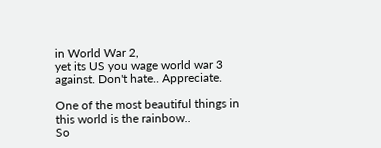in World War 2,
yet its US you wage world war 3 against. Don't hate.. Appreciate.

One of the most beautiful things in this world is the rainbow..
So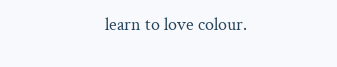learn to love colour.